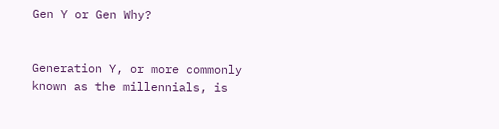Gen Y or Gen Why?


Generation Y, or more commonly known as the millennials, is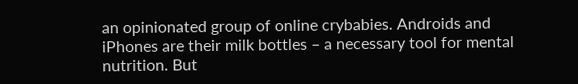an opinionated group of online crybabies. Androids and iPhones are their milk bottles – a necessary tool for mental nutrition. But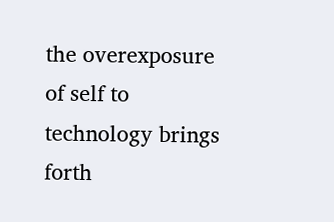the overexposure of self to technology brings forth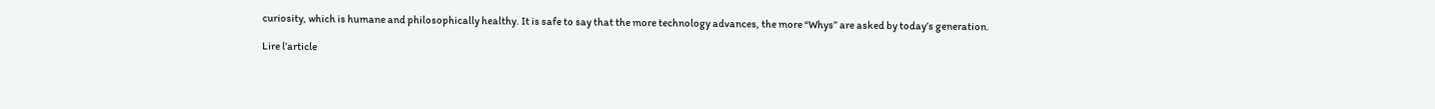curiosity, which is humane and philosophically healthy. It is safe to say that the more technology advances, the more “Whys” are asked by today’s generation.

Lire l’article